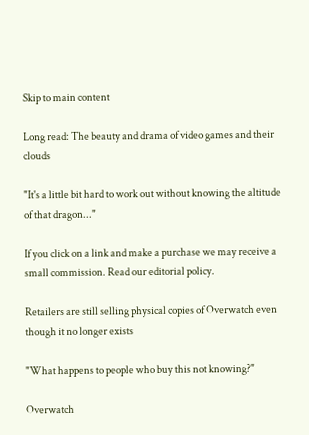Skip to main content

Long read: The beauty and drama of video games and their clouds

"It's a little bit hard to work out without knowing the altitude of that dragon..."

If you click on a link and make a purchase we may receive a small commission. Read our editorial policy.

Retailers are still selling physical copies of Overwatch even though it no longer exists

"What happens to people who buy this not knowing?"

Overwatch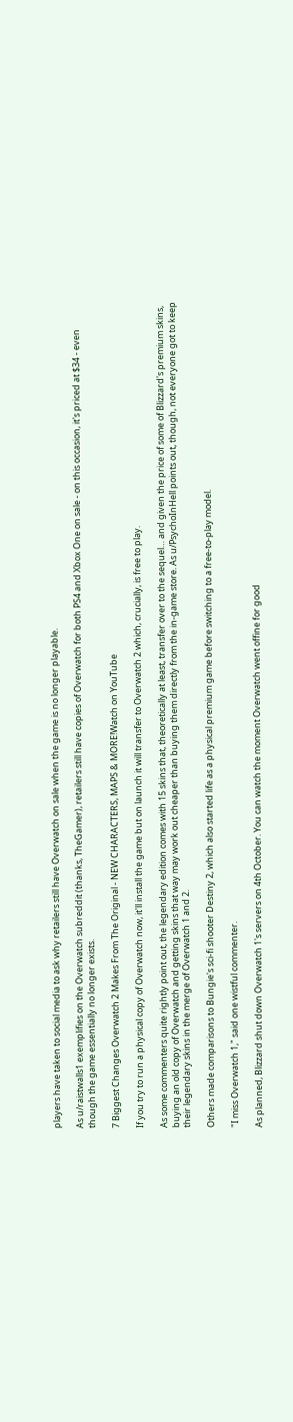players have taken to social media to ask why retailers still have Overwatch on sale when the game is no longer playable.

As u/raistwalls1 exemplifies on the Overwatch subreddit (thanks, TheGamer), retailers still have copies of Overwatch for both PS4 and Xbox One on sale - on this occasion, it's priced at $34 - even though the game essentially no longer exists.

7 Biggest Changes Overwatch 2 Makes From The Original - NEW CHARACTERS, MAPS & MORE!Watch on YouTube

If you try to run a physical copy of Overwatch now, it'll install the game but on launch it will transfer to Overwatch 2 which, crucially, is free to play.

As some commenters quite rightly point out, the legendary edition comes with 15 skins that, theoretically at least, transfer over to the sequel… and given the price of some of Blizzard's premium skins, buying an old copy of Overwatch and getting skins that way may work out cheaper than buying them directly from the in-game store. As u/PsychoInHell points out, though, not everyone got to keep their legendary skins in the merge of Overwatch 1 and 2.

Others made comparisons to Bungie's sci-fi shooter Destiny 2, which also started life as a physical premium game before switching to a free-to-play model.

"I miss Overwatch 1," said one wistful commenter.

As planned, Blizzard shut down Overwatch 1's servers on 4th October. You can watch the moment Overwatch went offine for good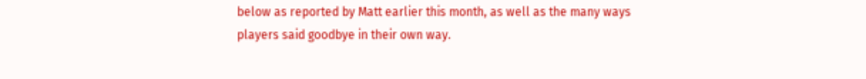below as reported by Matt earlier this month, as well as the many ways players said goodbye in their own way.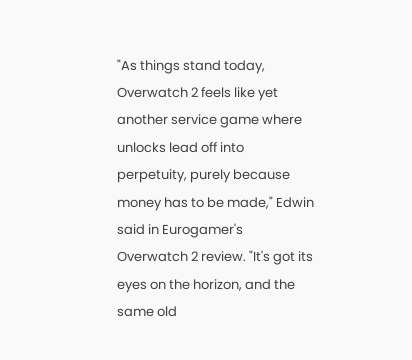"As things stand today, Overwatch 2 feels like yet another service game where unlocks lead off into perpetuity, purely because money has to be made," Edwin said in Eurogamer's Overwatch 2 review. "It's got its eyes on the horizon, and the same old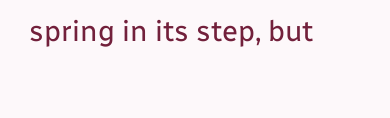spring in its step, but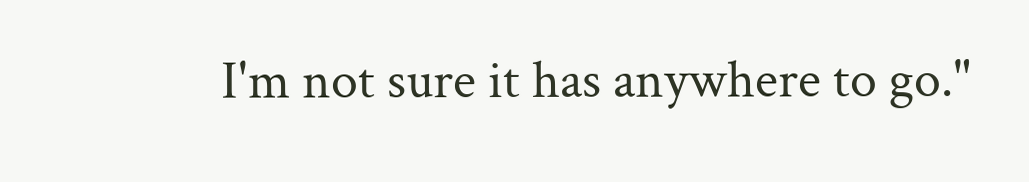I'm not sure it has anywhere to go."